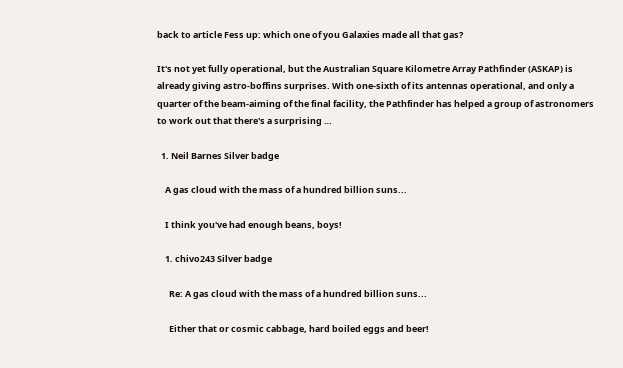back to article Fess up: which one of you Galaxies made all that gas?

It's not yet fully operational, but the Australian Square Kilometre Array Pathfinder (ASKAP) is already giving astro-boffins surprises. With one-sixth of its antennas operational, and only a quarter of the beam-aiming of the final facility, the Pathfinder has helped a group of astronomers to work out that there's a surprising …

  1. Neil Barnes Silver badge

    A gas cloud with the mass of a hundred billion suns...

    I think you've had enough beans, boys!

    1. chivo243 Silver badge

      Re: A gas cloud with the mass of a hundred billion suns...

      Either that or cosmic cabbage, hard boiled eggs and beer!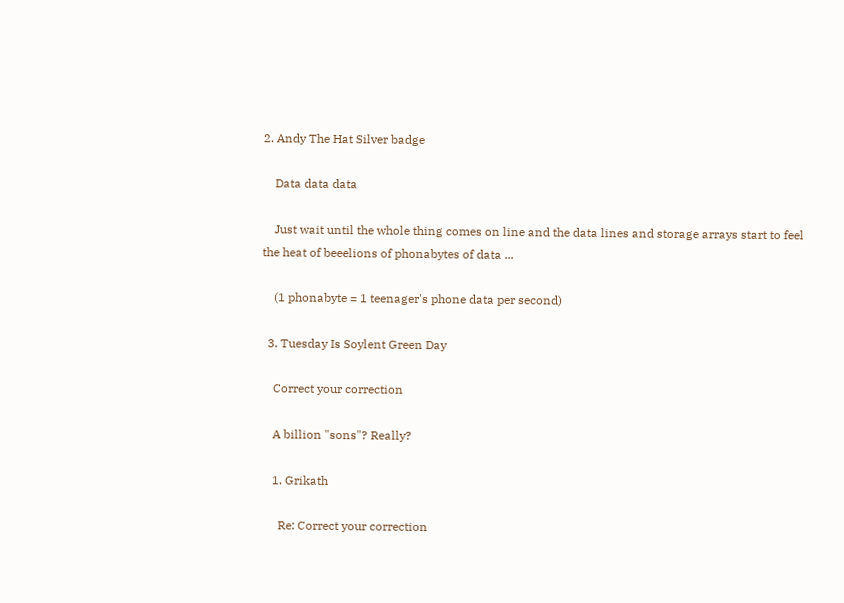2. Andy The Hat Silver badge

    Data data data

    Just wait until the whole thing comes on line and the data lines and storage arrays start to feel the heat of beeelions of phonabytes of data ...

    (1 phonabyte = 1 teenager's phone data per second)

  3. Tuesday Is Soylent Green Day

    Correct your correction

    A billion "sons"? Really?

    1. Grikath

      Re: Correct your correction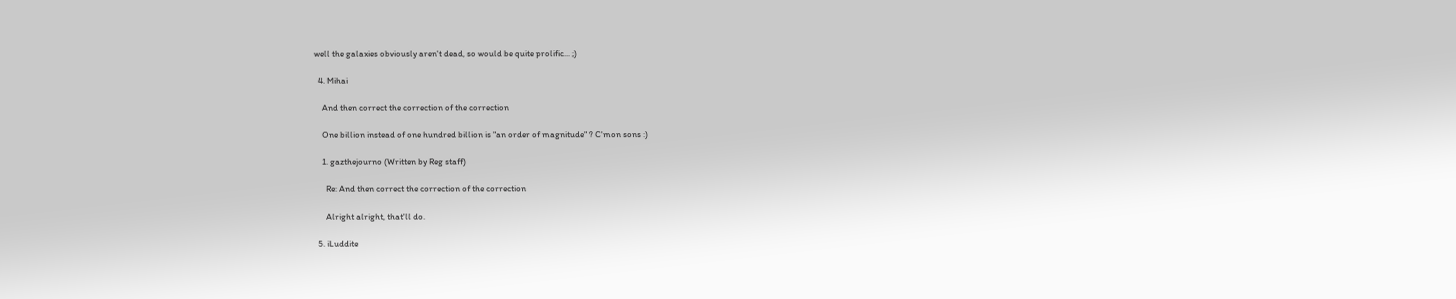well the galaxies obviously aren't dead, so would be quite prolific... ;)

  4. Mihai

    And then correct the correction of the correction

    One billion instead of one hundred billion is "an order of magnitude" ? C'mon sons :)

    1. gazthejourno (Written by Reg staff)

      Re: And then correct the correction of the correction

      Alright alright, that'll do.

  5. iLuddite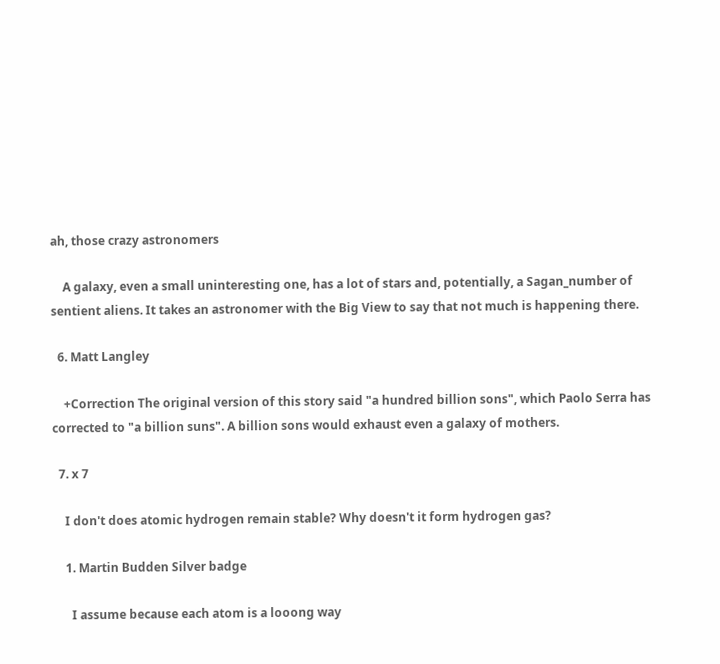ah, those crazy astronomers

    A galaxy, even a small uninteresting one, has a lot of stars and, potentially, a Sagan_number of sentient aliens. It takes an astronomer with the Big View to say that not much is happening there.

  6. Matt Langley

    +Correction The original version of this story said "a hundred billion sons", which Paolo Serra has corrected to "a billion suns". A billion sons would exhaust even a galaxy of mothers.

  7. x 7

    I don't does atomic hydrogen remain stable? Why doesn't it form hydrogen gas?

    1. Martin Budden Silver badge

      I assume because each atom is a looong way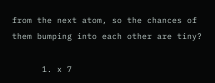from the next atom, so the chances of them bumping into each other are tiny?

      1. x 7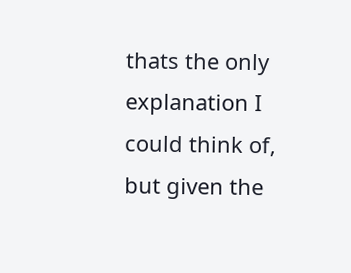thats the only explanation I could think of, but given the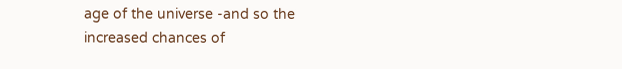age of the universe -and so the increased chances of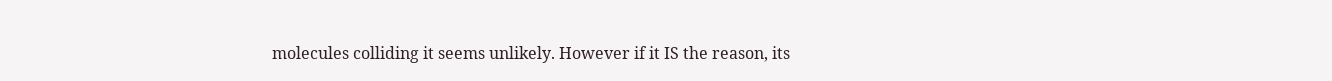molecules colliding it seems unlikely. However if it IS the reason, its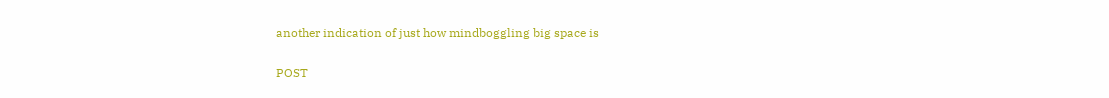another indication of just how mindboggling big space is

POST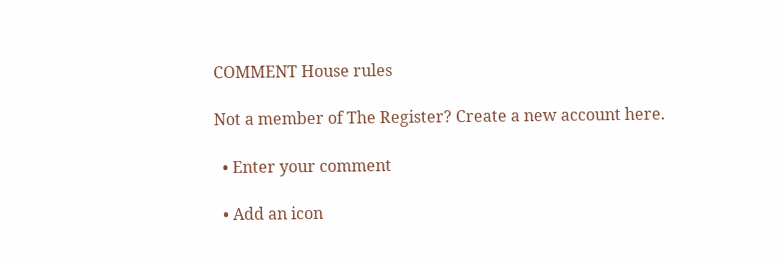COMMENT House rules

Not a member of The Register? Create a new account here.

  • Enter your comment

  • Add an icon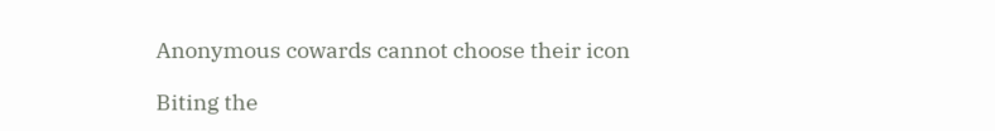Anonymous cowards cannot choose their icon

Biting the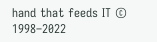hand that feeds IT © 1998–2022